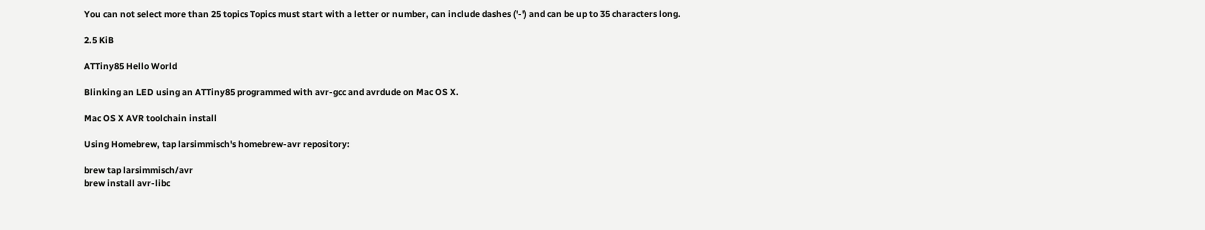You can not select more than 25 topics Topics must start with a letter or number, can include dashes ('-') and can be up to 35 characters long.

2.5 KiB

ATTiny85 Hello World

Blinking an LED using an ATTiny85 programmed with avr-gcc and avrdude on Mac OS X.

Mac OS X AVR toolchain install

Using Homebrew, tap larsimmisch's homebrew-avr repository:

brew tap larsimmisch/avr
brew install avr-libc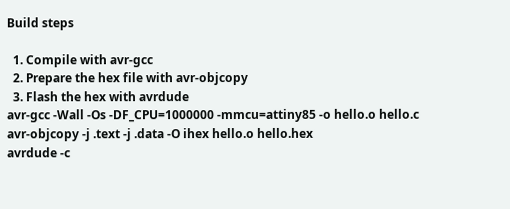Build steps

  1. Compile with avr-gcc
  2. Prepare the hex file with avr-objcopy
  3. Flash the hex with avrdude
avr-gcc -Wall -Os -DF_CPU=1000000 -mmcu=attiny85 -o hello.o hello.c
avr-objcopy -j .text -j .data -O ihex hello.o hello.hex
avrdude -c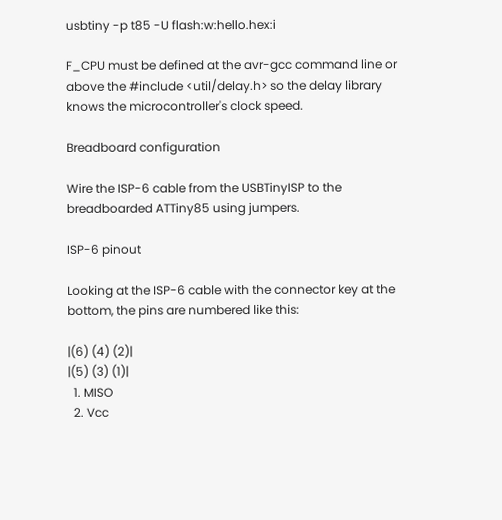usbtiny -p t85 -U flash:w:hello.hex:i

F_CPU must be defined at the avr-gcc command line or above the #include <util/delay.h> so the delay library knows the microcontroller's clock speed.

Breadboard configuration

Wire the ISP-6 cable from the USBTinyISP to the breadboarded ATTiny85 using jumpers.

ISP-6 pinout

Looking at the ISP-6 cable with the connector key at the bottom, the pins are numbered like this:

|(6) (4) (2)|
|(5) (3) (1)|
  1. MISO
  2. Vcc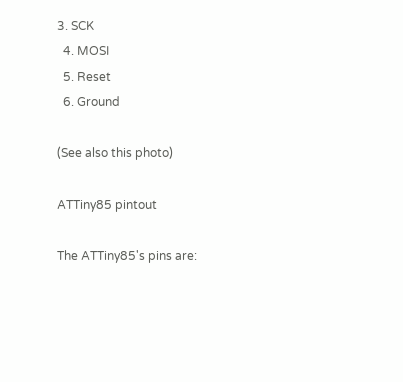3. SCK
  4. MOSI
  5. Reset
  6. Ground

(See also this photo)

ATTiny85 pintout

The ATTiny85's pins are: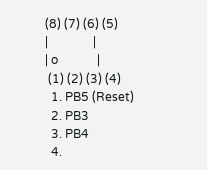(8) (7) (6) (5)
|               |
| o             |
 (1) (2) (3) (4)
  1. PB5 (Reset)
  2. PB3
  3. PB4
  4.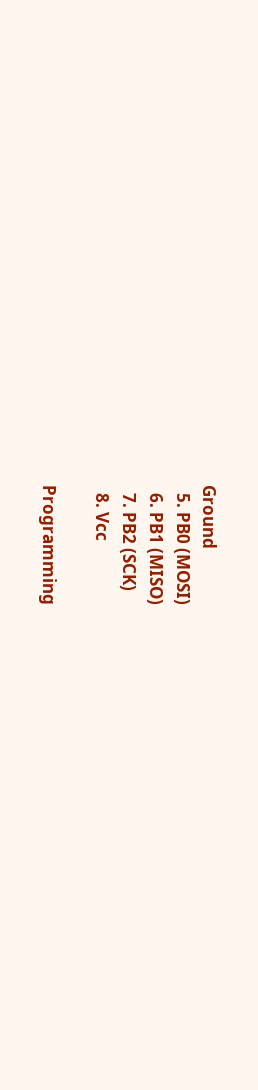Ground
  5. PB0 (MOSI)
  6. PB1 (MISO)
  7. PB2 (SCK)
  8. Vcc

Programming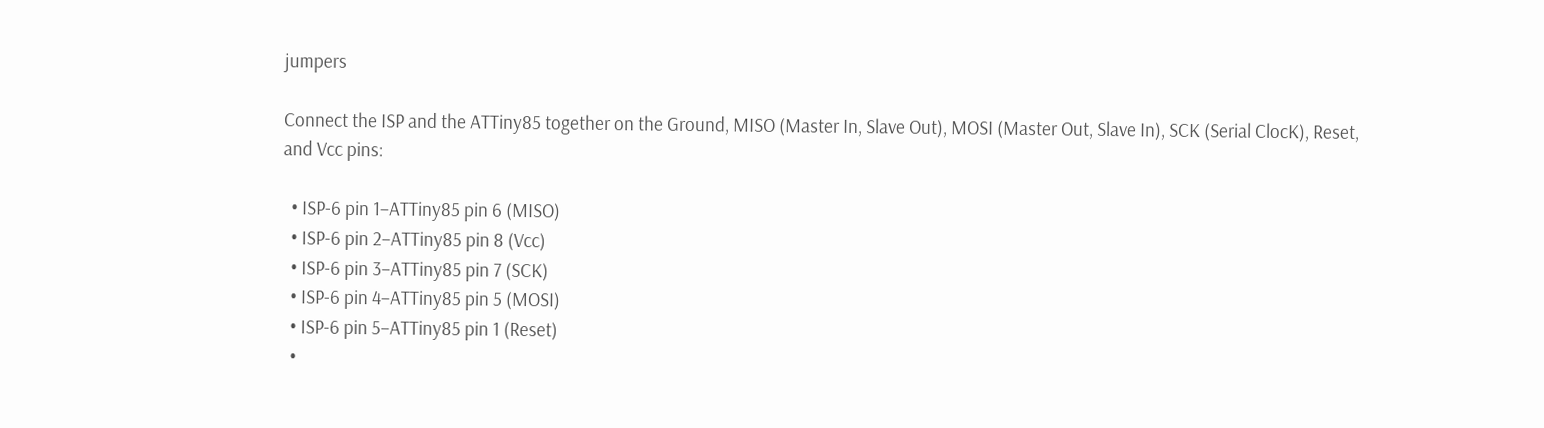jumpers

Connect the ISP and the ATTiny85 together on the Ground, MISO (Master In, Slave Out), MOSI (Master Out, Slave In), SCK (Serial ClocK), Reset, and Vcc pins:

  • ISP-6 pin 1–ATTiny85 pin 6 (MISO)
  • ISP-6 pin 2–ATTiny85 pin 8 (Vcc)
  • ISP-6 pin 3–ATTiny85 pin 7 (SCK)
  • ISP-6 pin 4–ATTiny85 pin 5 (MOSI)
  • ISP-6 pin 5–ATTiny85 pin 1 (Reset)
  •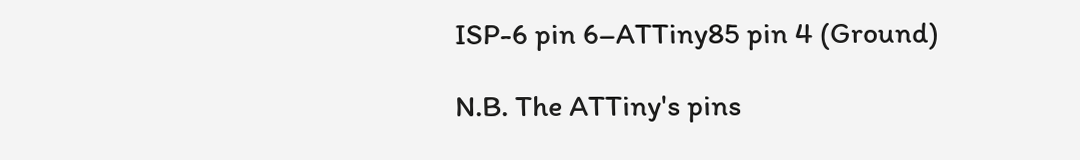ISP-6 pin 6–ATTiny85 pin 4 (Ground)

N.B. The ATTiny's pins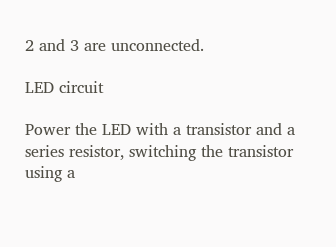2 and 3 are unconnected.

LED circuit

Power the LED with a transistor and a series resistor, switching the transistor using a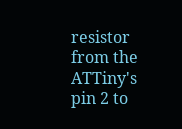resistor from the ATTiny's pin 2 to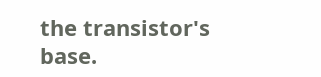the transistor's base.